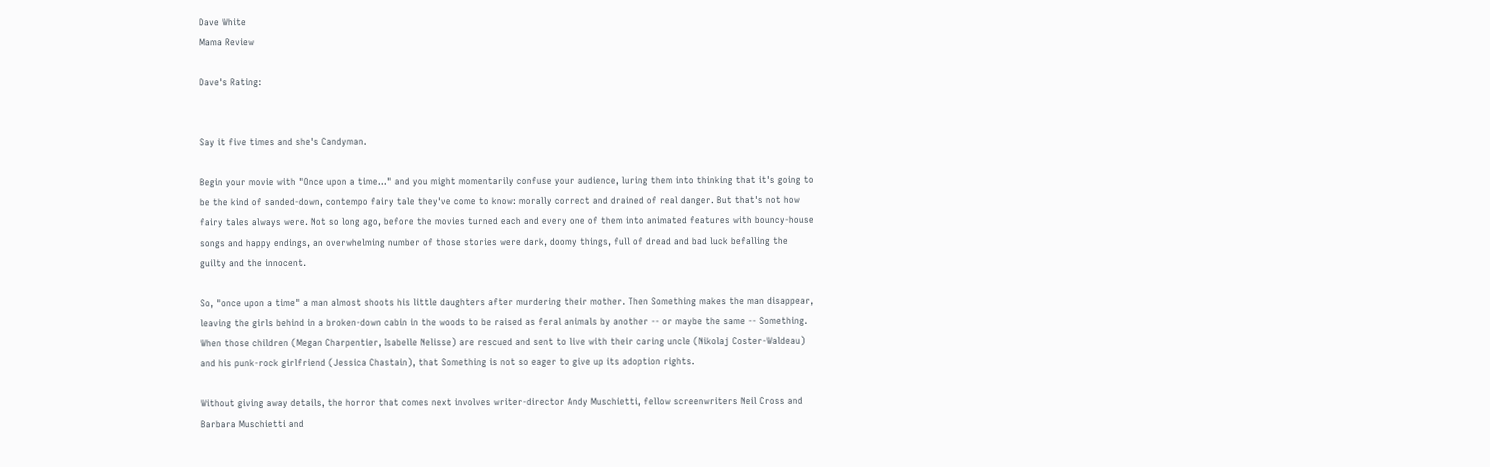Dave White
Mama Review

Dave's Rating:


Say it five times and she's Candyman.

Begin your movie with "Once upon a time..." and you might momentarily confuse your audience, luring them into thinking that it's going to be the kind of sanded-down, contempo fairy tale they've come to know: morally correct and drained of real danger. But that's not how fairy tales always were. Not so long ago, before the movies turned each and every one of them into animated features with bouncy-house songs and happy endings, an overwhelming number of those stories were dark, doomy things, full of dread and bad luck befalling the guilty and the innocent.

So, "once upon a time" a man almost shoots his little daughters after murdering their mother. Then Something makes the man disappear, leaving the girls behind in a broken-down cabin in the woods to be raised as feral animals by another -- or maybe the same -- Something. When those children (Megan Charpentier, Isabelle Nelisse) are rescued and sent to live with their caring uncle (Nikolaj Coster-Waldeau) and his punk-rock girlfriend (Jessica Chastain), that Something is not so eager to give up its adoption rights.

Without giving away details, the horror that comes next involves writer-director Andy Muschietti, fellow screenwriters Neil Cross and Barbara Muschietti and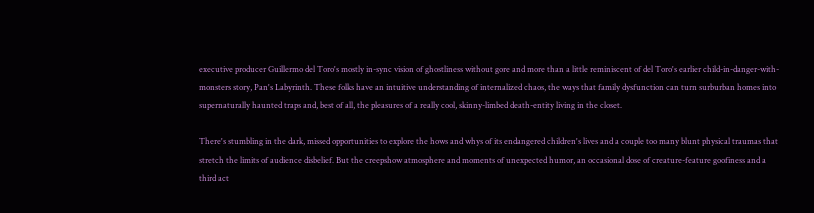executive producer Guillermo del Toro's mostly in-sync vision of ghostliness without gore and more than a little reminiscent of del Toro's earlier child-in-danger-with-monsters story, Pan's Labyrinth. These folks have an intuitive understanding of internalized chaos, the ways that family dysfunction can turn surburban homes into supernaturally haunted traps and, best of all, the pleasures of a really cool, skinny-limbed death-entity living in the closet.

There's stumbling in the dark, missed opportunities to explore the hows and whys of its endangered children's lives and a couple too many blunt physical traumas that stretch the limits of audience disbelief. But the creepshow atmosphere and moments of unexpected humor, an occasional dose of creature-feature goofiness and a third act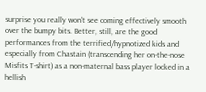surprise you really won't see coming effectively smooth over the bumpy bits. Better, still, are the good performances from the terrified/hypnotized kids and especially from Chastain (transcending her on-the-nose Misfits T-shirt) as a non-maternal bass player locked in a hellish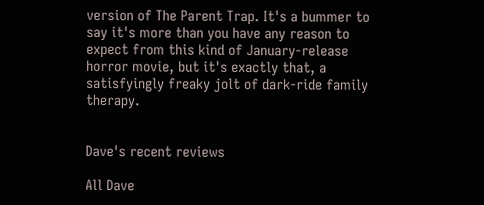version of The Parent Trap. It's a bummer to say it's more than you have any reason to expect from this kind of January-release horror movie, but it's exactly that, a satisfyingly freaky jolt of dark-ride family therapy.


Dave's recent reviews

All Dave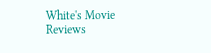White's Movie Reviews